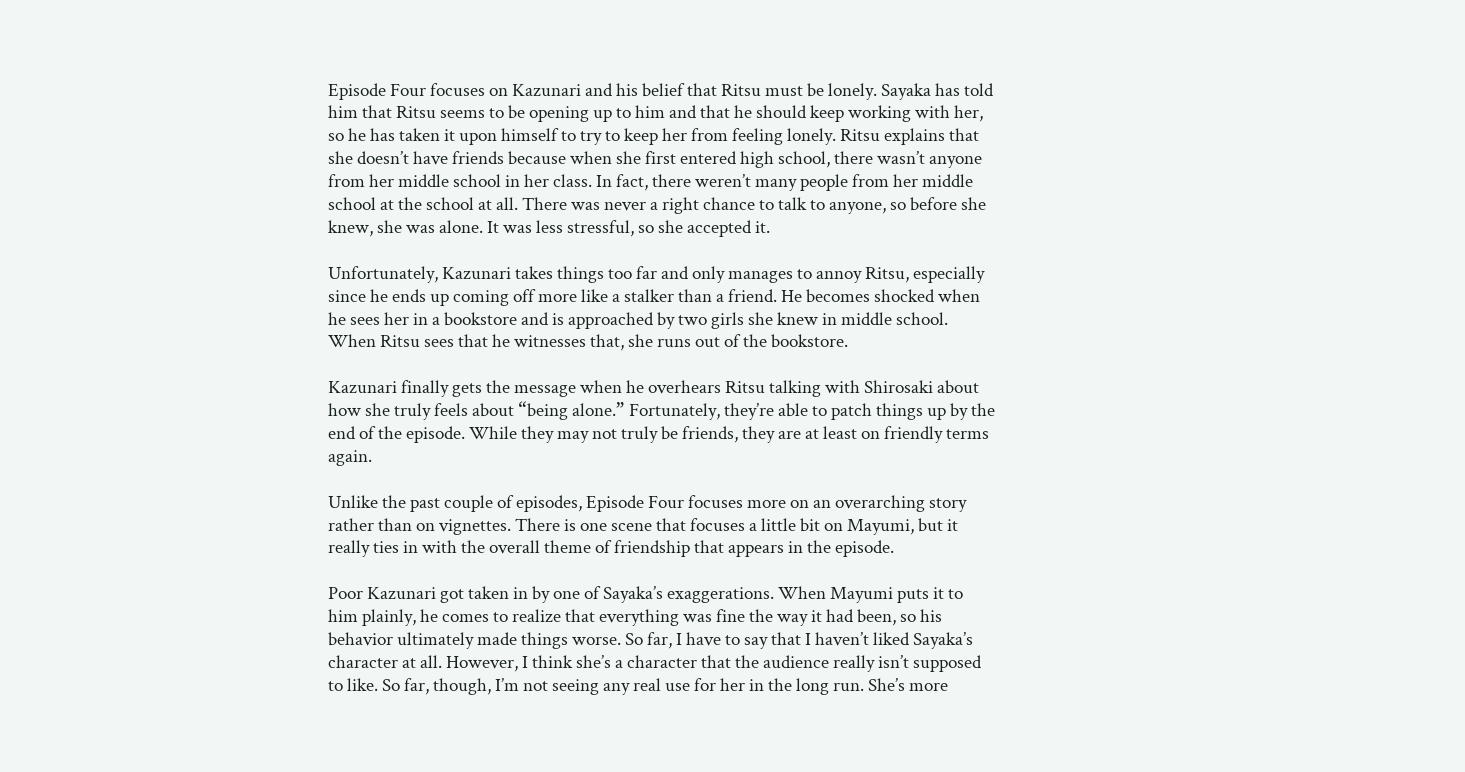Episode Four focuses on Kazunari and his belief that Ritsu must be lonely. Sayaka has told him that Ritsu seems to be opening up to him and that he should keep working with her, so he has taken it upon himself to try to keep her from feeling lonely. Ritsu explains that she doesn’t have friends because when she first entered high school, there wasn’t anyone from her middle school in her class. In fact, there weren’t many people from her middle school at the school at all. There was never a right chance to talk to anyone, so before she knew, she was alone. It was less stressful, so she accepted it.

Unfortunately, Kazunari takes things too far and only manages to annoy Ritsu, especially since he ends up coming off more like a stalker than a friend. He becomes shocked when he sees her in a bookstore and is approached by two girls she knew in middle school. When Ritsu sees that he witnesses that, she runs out of the bookstore.

Kazunari finally gets the message when he overhears Ritsu talking with Shirosaki about how she truly feels about “being alone.” Fortunately, they’re able to patch things up by the end of the episode. While they may not truly be friends, they are at least on friendly terms again.

Unlike the past couple of episodes, Episode Four focuses more on an overarching story rather than on vignettes. There is one scene that focuses a little bit on Mayumi, but it really ties in with the overall theme of friendship that appears in the episode.

Poor Kazunari got taken in by one of Sayaka’s exaggerations. When Mayumi puts it to him plainly, he comes to realize that everything was fine the way it had been, so his behavior ultimately made things worse. So far, I have to say that I haven’t liked Sayaka’s character at all. However, I think she’s a character that the audience really isn’t supposed to like. So far, though, I’m not seeing any real use for her in the long run. She’s more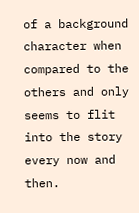of a background character when compared to the others and only seems to flit into the story every now and then.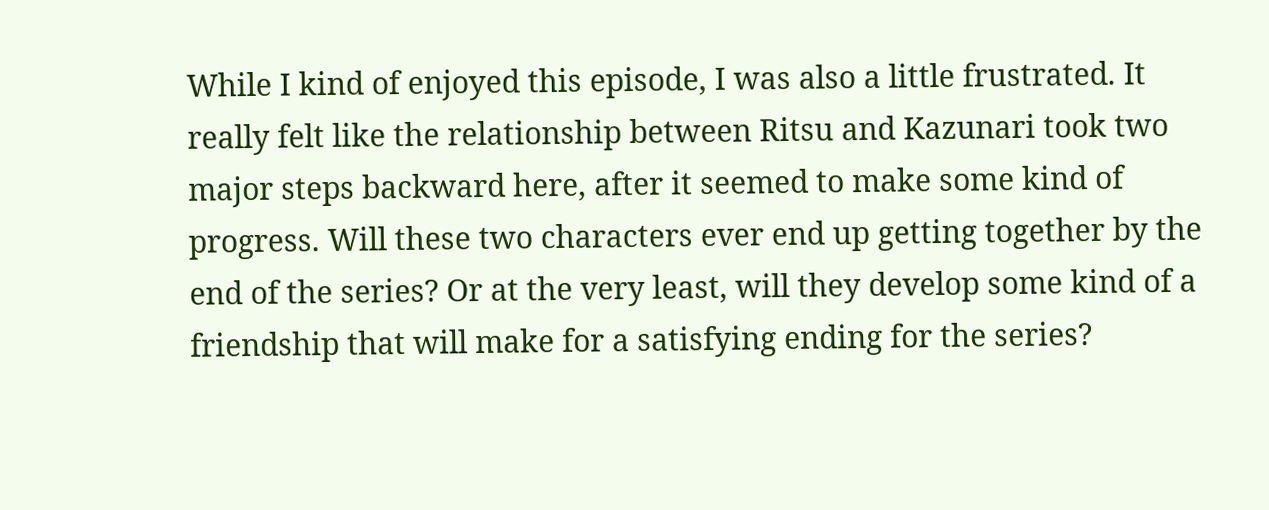While I kind of enjoyed this episode, I was also a little frustrated. It really felt like the relationship between Ritsu and Kazunari took two major steps backward here, after it seemed to make some kind of progress. Will these two characters ever end up getting together by the end of the series? Or at the very least, will they develop some kind of a friendship that will make for a satisfying ending for the series?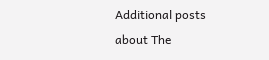Additional posts about The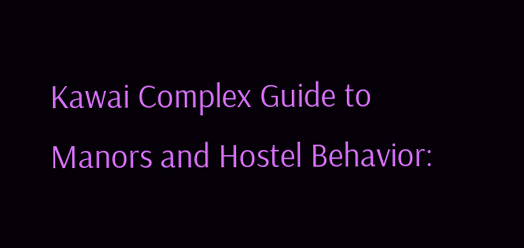Kawai Complex Guide to Manors and Hostel Behavior: